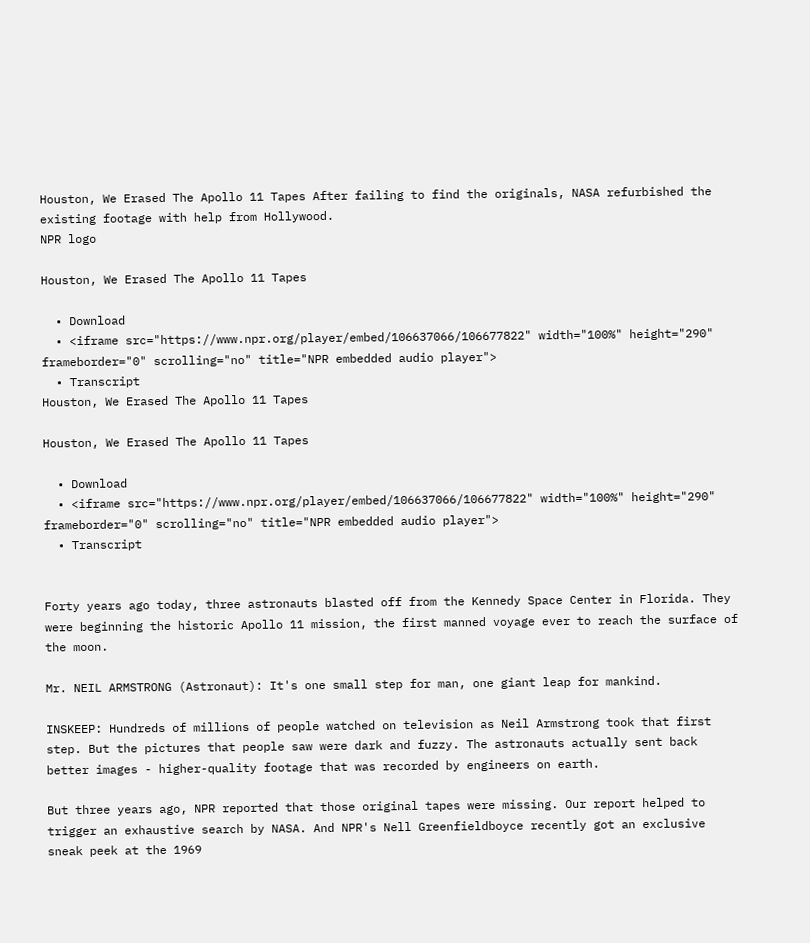Houston, We Erased The Apollo 11 Tapes After failing to find the originals, NASA refurbished the existing footage with help from Hollywood.
NPR logo

Houston, We Erased The Apollo 11 Tapes

  • Download
  • <iframe src="https://www.npr.org/player/embed/106637066/106677822" width="100%" height="290" frameborder="0" scrolling="no" title="NPR embedded audio player">
  • Transcript
Houston, We Erased The Apollo 11 Tapes

Houston, We Erased The Apollo 11 Tapes

  • Download
  • <iframe src="https://www.npr.org/player/embed/106637066/106677822" width="100%" height="290" frameborder="0" scrolling="no" title="NPR embedded audio player">
  • Transcript


Forty years ago today, three astronauts blasted off from the Kennedy Space Center in Florida. They were beginning the historic Apollo 11 mission, the first manned voyage ever to reach the surface of the moon.

Mr. NEIL ARMSTRONG (Astronaut): It's one small step for man, one giant leap for mankind.

INSKEEP: Hundreds of millions of people watched on television as Neil Armstrong took that first step. But the pictures that people saw were dark and fuzzy. The astronauts actually sent back better images - higher-quality footage that was recorded by engineers on earth.

But three years ago, NPR reported that those original tapes were missing. Our report helped to trigger an exhaustive search by NASA. And NPR's Nell Greenfieldboyce recently got an exclusive sneak peek at the 1969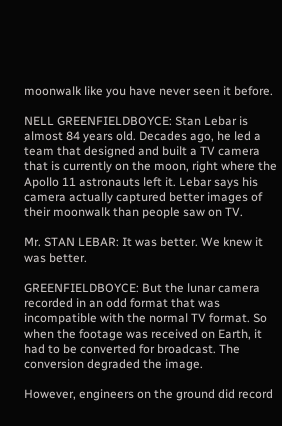moonwalk like you have never seen it before.

NELL GREENFIELDBOYCE: Stan Lebar is almost 84 years old. Decades ago, he led a team that designed and built a TV camera that is currently on the moon, right where the Apollo 11 astronauts left it. Lebar says his camera actually captured better images of their moonwalk than people saw on TV.

Mr. STAN LEBAR: It was better. We knew it was better.

GREENFIELDBOYCE: But the lunar camera recorded in an odd format that was incompatible with the normal TV format. So when the footage was received on Earth, it had to be converted for broadcast. The conversion degraded the image.

However, engineers on the ground did record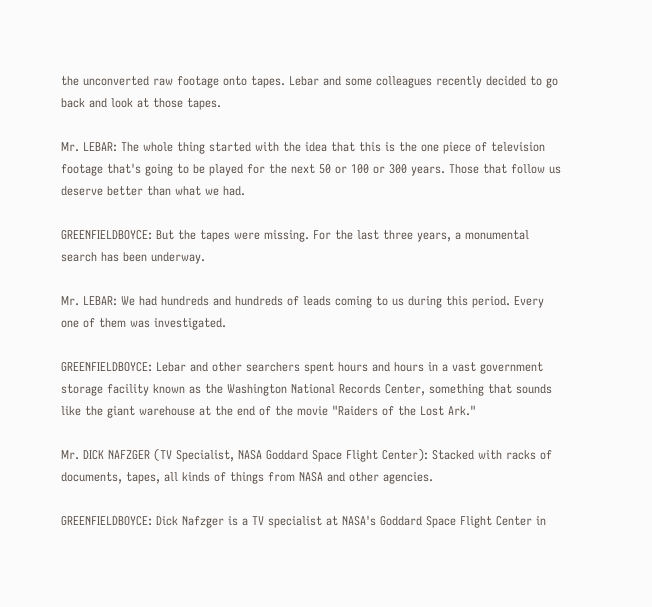the unconverted raw footage onto tapes. Lebar and some colleagues recently decided to go back and look at those tapes.

Mr. LEBAR: The whole thing started with the idea that this is the one piece of television footage that's going to be played for the next 50 or 100 or 300 years. Those that follow us deserve better than what we had.

GREENFIELDBOYCE: But the tapes were missing. For the last three years, a monumental search has been underway.

Mr. LEBAR: We had hundreds and hundreds of leads coming to us during this period. Every one of them was investigated.

GREENFIELDBOYCE: Lebar and other searchers spent hours and hours in a vast government storage facility known as the Washington National Records Center, something that sounds like the giant warehouse at the end of the movie "Raiders of the Lost Ark."

Mr. DICK NAFZGER (TV Specialist, NASA Goddard Space Flight Center): Stacked with racks of documents, tapes, all kinds of things from NASA and other agencies.

GREENFIELDBOYCE: Dick Nafzger is a TV specialist at NASA's Goddard Space Flight Center in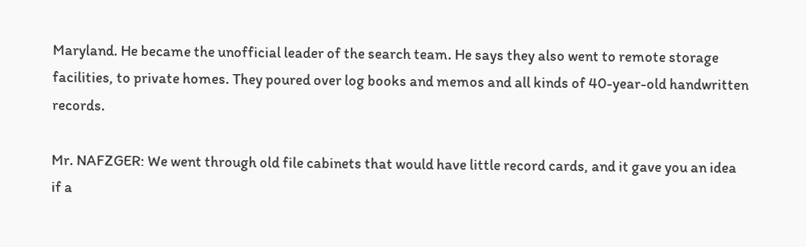Maryland. He became the unofficial leader of the search team. He says they also went to remote storage facilities, to private homes. They poured over log books and memos and all kinds of 40-year-old handwritten records.

Mr. NAFZGER: We went through old file cabinets that would have little record cards, and it gave you an idea if a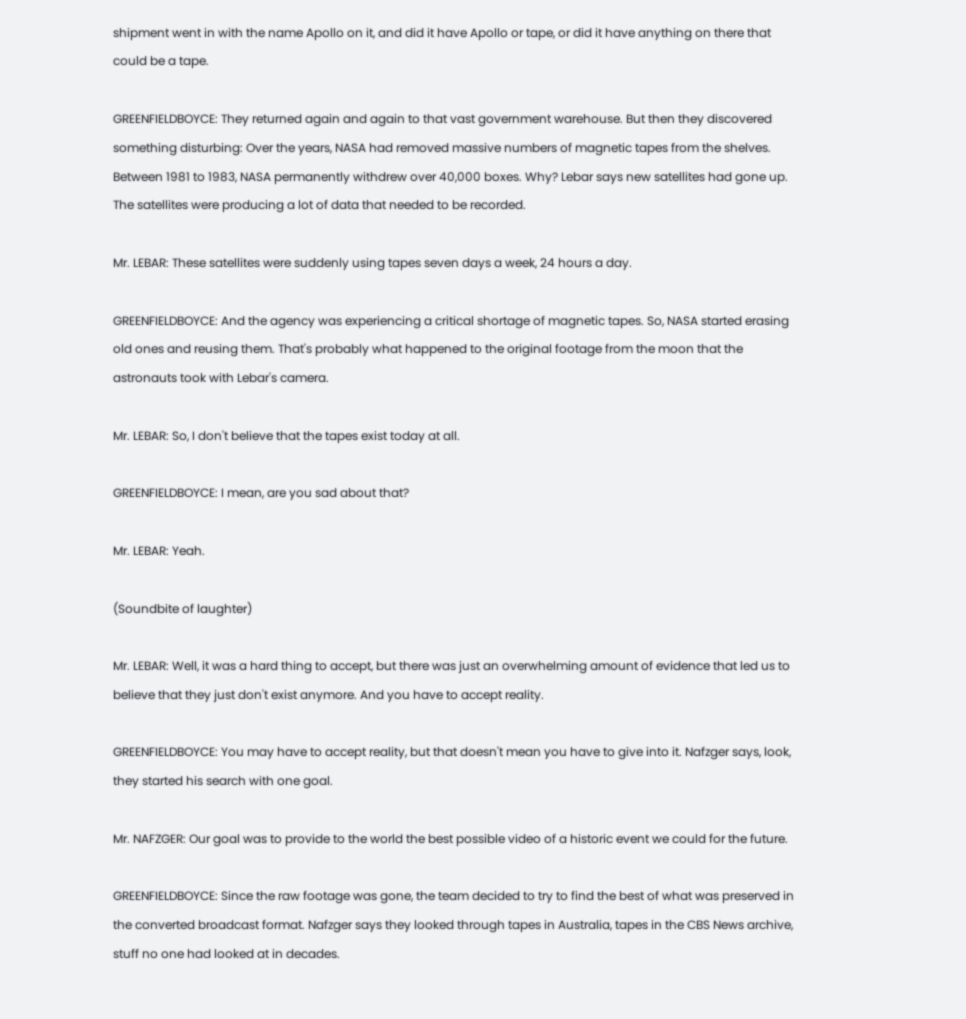shipment went in with the name Apollo on it, and did it have Apollo or tape, or did it have anything on there that could be a tape.

GREENFIELDBOYCE: They returned again and again to that vast government warehouse. But then they discovered something disturbing: Over the years, NASA had removed massive numbers of magnetic tapes from the shelves. Between 1981 to 1983, NASA permanently withdrew over 40,000 boxes. Why? Lebar says new satellites had gone up. The satellites were producing a lot of data that needed to be recorded.

Mr. LEBAR: These satellites were suddenly using tapes seven days a week, 24 hours a day.

GREENFIELDBOYCE: And the agency was experiencing a critical shortage of magnetic tapes. So, NASA started erasing old ones and reusing them. That's probably what happened to the original footage from the moon that the astronauts took with Lebar's camera.

Mr. LEBAR: So, I don't believe that the tapes exist today at all.

GREENFIELDBOYCE: I mean, are you sad about that?

Mr. LEBAR: Yeah.

(Soundbite of laughter)

Mr. LEBAR: Well, it was a hard thing to accept, but there was just an overwhelming amount of evidence that led us to believe that they just don't exist anymore. And you have to accept reality.

GREENFIELDBOYCE: You may have to accept reality, but that doesn't mean you have to give into it. Nafzger says, look, they started his search with one goal.

Mr. NAFZGER: Our goal was to provide to the world the best possible video of a historic event we could for the future.

GREENFIELDBOYCE: Since the raw footage was gone, the team decided to try to find the best of what was preserved in the converted broadcast format. Nafzger says they looked through tapes in Australia, tapes in the CBS News archive, stuff no one had looked at in decades.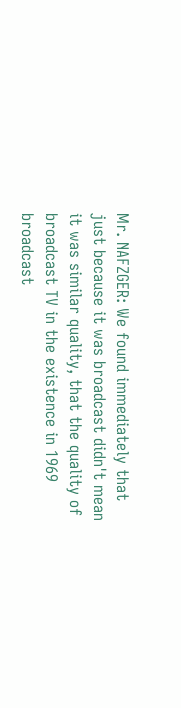Mr. NAFZGER: We found immediately that just because it was broadcast didn't mean it was similar quality, that the quality of broadcast TV in the existence in 1969 broadcast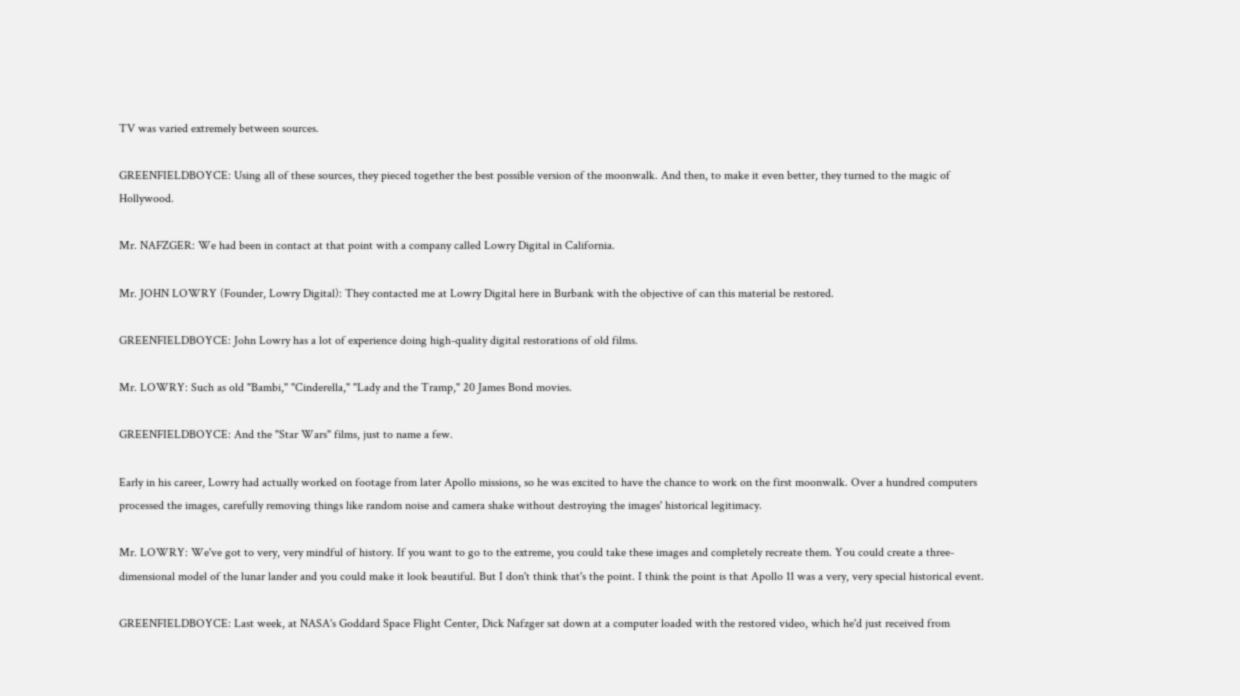TV was varied extremely between sources.

GREENFIELDBOYCE: Using all of these sources, they pieced together the best possible version of the moonwalk. And then, to make it even better, they turned to the magic of Hollywood.

Mr. NAFZGER: We had been in contact at that point with a company called Lowry Digital in California.

Mr. JOHN LOWRY (Founder, Lowry Digital): They contacted me at Lowry Digital here in Burbank with the objective of can this material be restored.

GREENFIELDBOYCE: John Lowry has a lot of experience doing high-quality digital restorations of old films.

Mr. LOWRY: Such as old "Bambi," "Cinderella," "Lady and the Tramp," 20 James Bond movies.

GREENFIELDBOYCE: And the "Star Wars" films, just to name a few.

Early in his career, Lowry had actually worked on footage from later Apollo missions, so he was excited to have the chance to work on the first moonwalk. Over a hundred computers processed the images, carefully removing things like random noise and camera shake without destroying the images' historical legitimacy.

Mr. LOWRY: We've got to very, very mindful of history. If you want to go to the extreme, you could take these images and completely recreate them. You could create a three-dimensional model of the lunar lander and you could make it look beautiful. But I don't think that's the point. I think the point is that Apollo 11 was a very, very special historical event.

GREENFIELDBOYCE: Last week, at NASA's Goddard Space Flight Center, Dick Nafzger sat down at a computer loaded with the restored video, which he'd just received from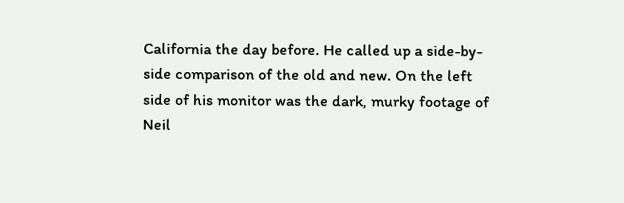California the day before. He called up a side-by-side comparison of the old and new. On the left side of his monitor was the dark, murky footage of Neil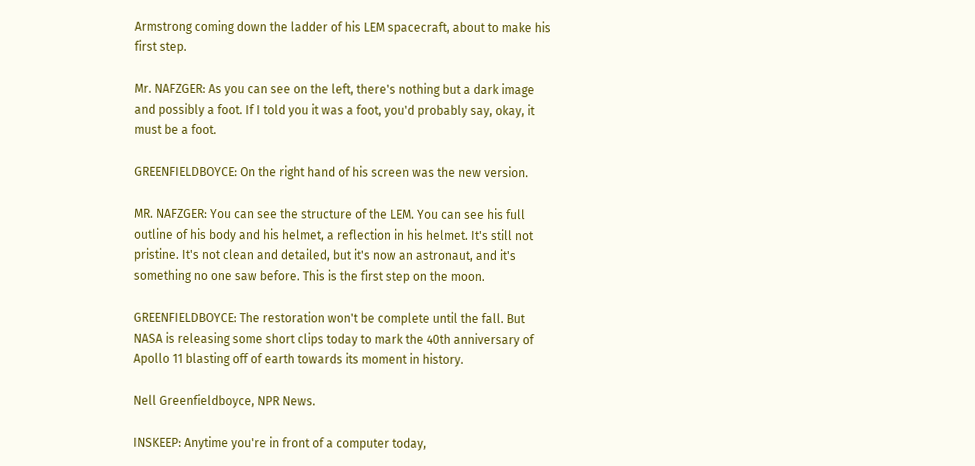Armstrong coming down the ladder of his LEM spacecraft, about to make his first step.

Mr. NAFZGER: As you can see on the left, there's nothing but a dark image and possibly a foot. If I told you it was a foot, you'd probably say, okay, it must be a foot.

GREENFIELDBOYCE: On the right hand of his screen was the new version.

MR. NAFZGER: You can see the structure of the LEM. You can see his full outline of his body and his helmet, a reflection in his helmet. It's still not pristine. It's not clean and detailed, but it's now an astronaut, and it's something no one saw before. This is the first step on the moon.

GREENFIELDBOYCE: The restoration won't be complete until the fall. But NASA is releasing some short clips today to mark the 40th anniversary of Apollo 11 blasting off of earth towards its moment in history.

Nell Greenfieldboyce, NPR News.

INSKEEP: Anytime you're in front of a computer today,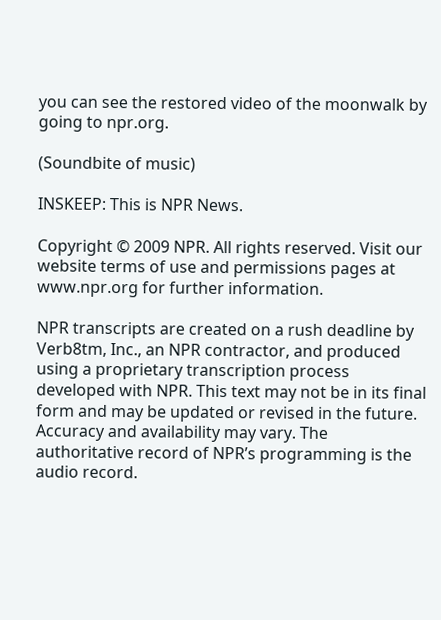you can see the restored video of the moonwalk by going to npr.org.

(Soundbite of music)

INSKEEP: This is NPR News.

Copyright © 2009 NPR. All rights reserved. Visit our website terms of use and permissions pages at www.npr.org for further information.

NPR transcripts are created on a rush deadline by Verb8tm, Inc., an NPR contractor, and produced using a proprietary transcription process developed with NPR. This text may not be in its final form and may be updated or revised in the future. Accuracy and availability may vary. The authoritative record of NPR’s programming is the audio record.